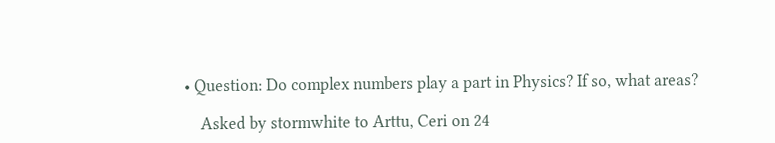• Question: Do complex numbers play a part in Physics? If so, what areas?

    Asked by stormwhite to Arttu, Ceri on 24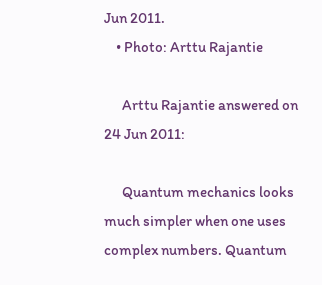Jun 2011.
    • Photo: Arttu Rajantie

      Arttu Rajantie answered on 24 Jun 2011:

      Quantum mechanics looks much simpler when one uses complex numbers. Quantum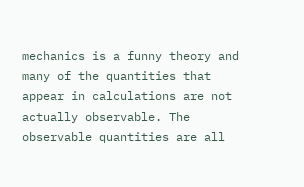mechanics is a funny theory and many of the quantities that appear in calculations are not actually observable. The observable quantities are all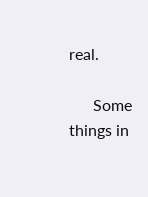real.

      Some things in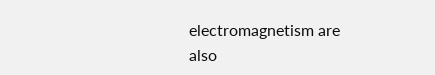electromagnetism are also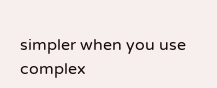simpler when you use complex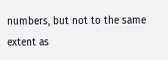numbers, but not to the same extent as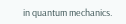in quantum mechanics.